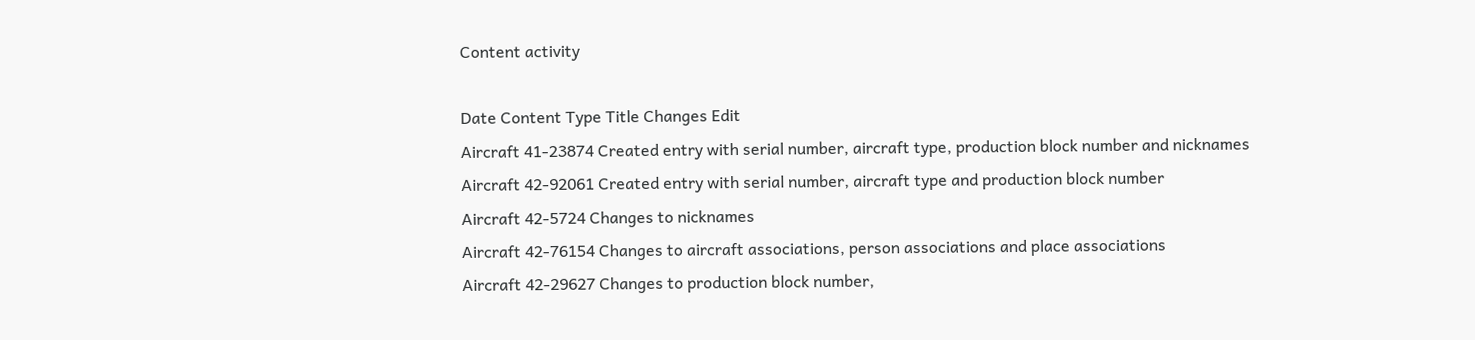Content activity

Date Content Type Title Changes Edit
Aircraft 41-23874 Created entry with serial number, aircraft type, production block number and nicknames
Aircraft 42-92061 Created entry with serial number, aircraft type and production block number
Aircraft 42-5724 Changes to nicknames
Aircraft 42-76154 Changes to aircraft associations, person associations and place associations
Aircraft 42-29627 Changes to production block number,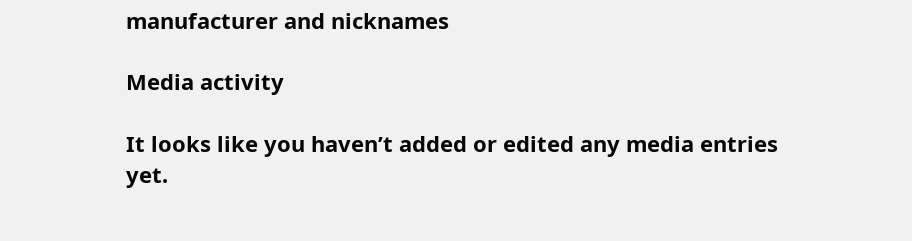manufacturer and nicknames

Media activity

It looks like you haven’t added or edited any media entries yet.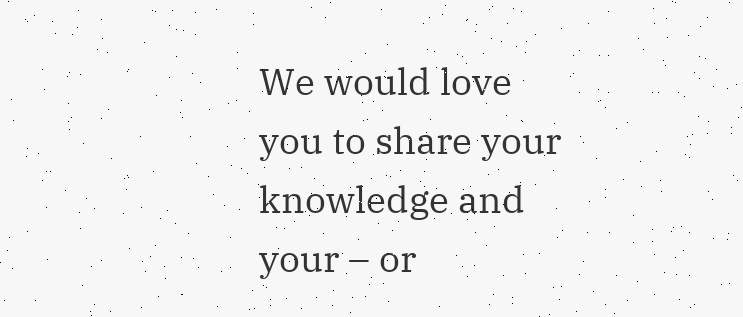We would love you to share your knowledge and your – or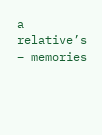a relative’s – memories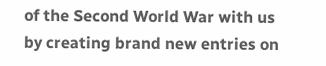of the Second World War with us by creating brand new entries on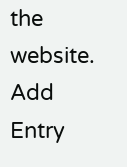the website. Add Entry